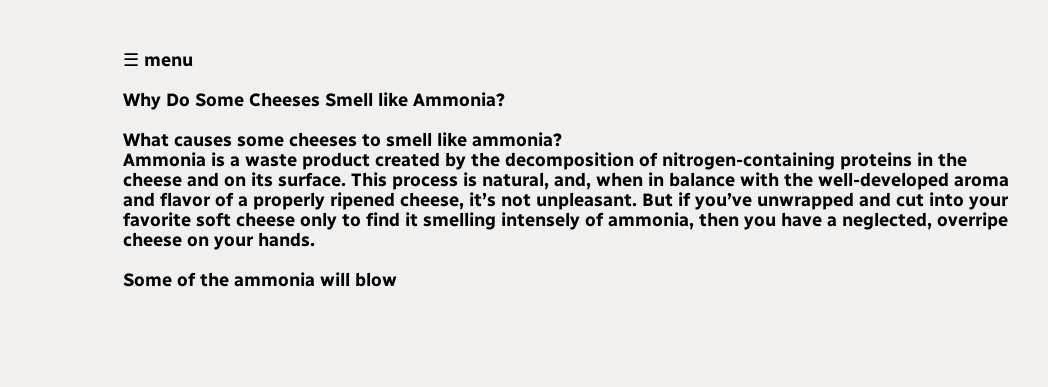☰ menu

Why Do Some Cheeses Smell like Ammonia?

What causes some cheeses to smell like ammonia?
Ammonia is a waste product created by the decomposition of nitrogen-containing proteins in the cheese and on its surface. This process is natural, and, when in balance with the well-developed aroma and flavor of a properly ripened cheese, it’s not unpleasant. But if you’ve unwrapped and cut into your favorite soft cheese only to find it smelling intensely of ammonia, then you have a neglected, overripe cheese on your hands.

Some of the ammonia will blow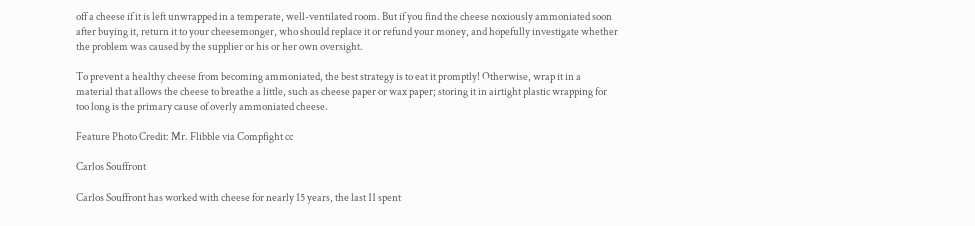off a cheese if it is left unwrapped in a temperate, well-ventilated room. But if you find the cheese noxiously ammoniated soon after buying it, return it to your cheesemonger, who should replace it or refund your money, and hopefully investigate whether the problem was caused by the supplier or his or her own oversight.

To prevent a healthy cheese from becoming ammoniated, the best strategy is to eat it promptly! Otherwise, wrap it in a material that allows the cheese to breathe a little, such as cheese paper or wax paper; storing it in airtight plastic wrapping for too long is the primary cause of overly ammoniated cheese.

Feature Photo Credit: Mr. Flibble via Compfight cc

Carlos Souffront

Carlos Souffront has worked with cheese for nearly 15 years, the last 11 spent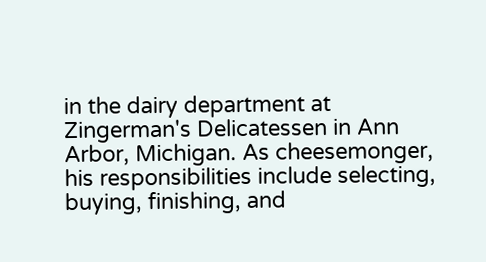in the dairy department at Zingerman's Delicatessen in Ann Arbor, Michigan. As cheesemonger, his responsibilities include selecting, buying, finishing, and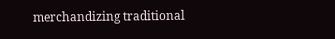merchandizing traditional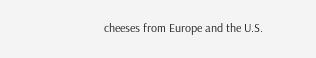cheeses from Europe and the U.S.